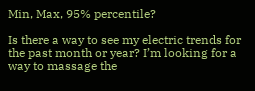Min, Max, 95% percentile?

Is there a way to see my electric trends for the past month or year? I’m looking for a way to massage the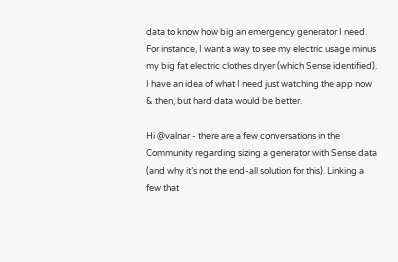data to know how big an emergency generator I need. For instance, I want a way to see my electric usage minus my big fat electric clothes dryer (which Sense identified). I have an idea of what I need just watching the app now & then, but hard data would be better.

Hi @valnar - there are a few conversations in the Community regarding sizing a generator with Sense data (and why it’s not the end-all solution for this). Linking a few that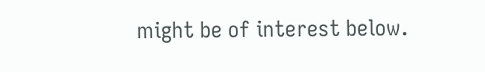might be of interest below.